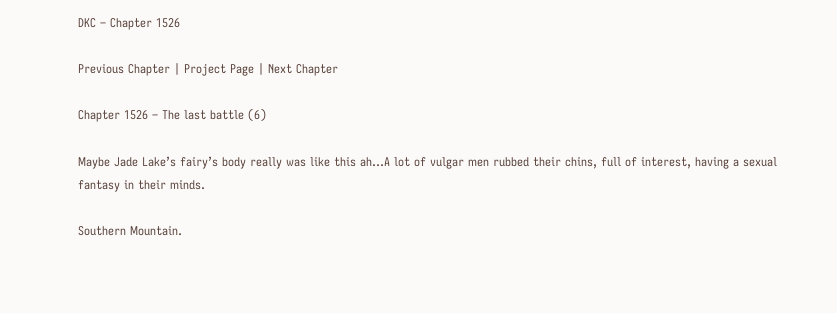DKC – Chapter 1526

Previous Chapter | Project Page | Next Chapter

Chapter 1526 – The last battle (6)

Maybe Jade Lake’s fairy’s body really was like this ah…A lot of vulgar men rubbed their chins, full of interest, having a sexual fantasy in their minds.

Southern Mountain.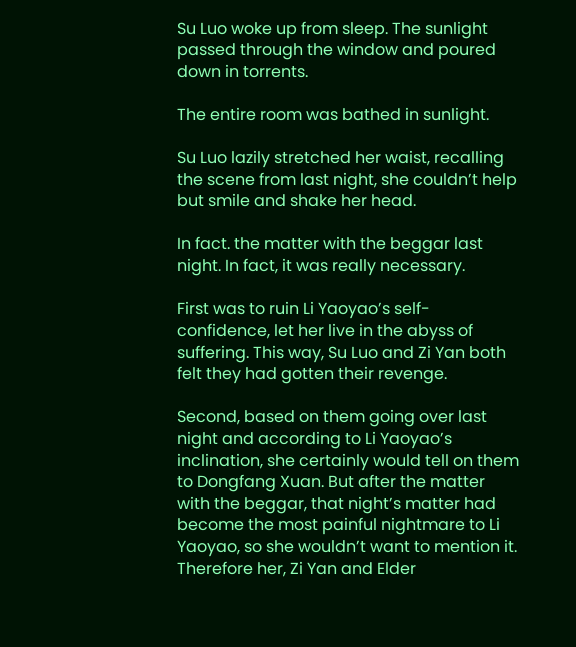Su Luo woke up from sleep. The sunlight passed through the window and poured down in torrents.

The entire room was bathed in sunlight.

Su Luo lazily stretched her waist, recalling the scene from last night, she couldn’t help but smile and shake her head.

In fact. the matter with the beggar last night. In fact, it was really necessary.

First was to ruin Li Yaoyao’s self-confidence, let her live in the abyss of suffering. This way, Su Luo and Zi Yan both felt they had gotten their revenge.

Second, based on them going over last night and according to Li Yaoyao’s inclination, she certainly would tell on them to Dongfang Xuan. But after the matter with the beggar, that night’s matter had become the most painful nightmare to Li Yaoyao, so she wouldn’t want to mention it. Therefore her, Zi Yan and Elder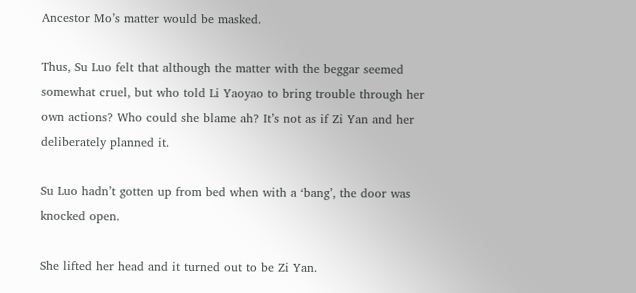Ancestor Mo’s matter would be masked.

Thus, Su Luo felt that although the matter with the beggar seemed somewhat cruel, but who told Li Yaoyao to bring trouble through her own actions? Who could she blame ah? It’s not as if Zi Yan and her deliberately planned it.

Su Luo hadn’t gotten up from bed when with a ‘bang’, the door was knocked open.

She lifted her head and it turned out to be Zi Yan.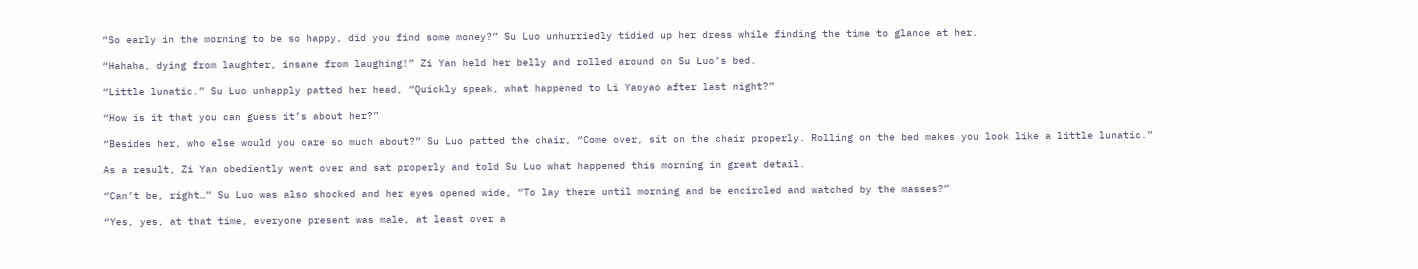“So early in the morning to be so happy, did you find some money?” Su Luo unhurriedly tidied up her dress while finding the time to glance at her.

“Hahaha, dying from laughter, insane from laughing!” Zi Yan held her belly and rolled around on Su Luo’s bed.

“Little lunatic.” Su Luo unhapply patted her head, “Quickly speak, what happened to Li Yaoyao after last night?”

“How is it that you can guess it’s about her?”

“Besides her, who else would you care so much about?” Su Luo patted the chair, “Come over, sit on the chair properly. Rolling on the bed makes you look like a little lunatic.”

As a result, Zi Yan obediently went over and sat properly and told Su Luo what happened this morning in great detail.

“Can’t be, right…” Su Luo was also shocked and her eyes opened wide, “To lay there until morning and be encircled and watched by the masses?”

“Yes, yes, at that time, everyone present was male, at least over a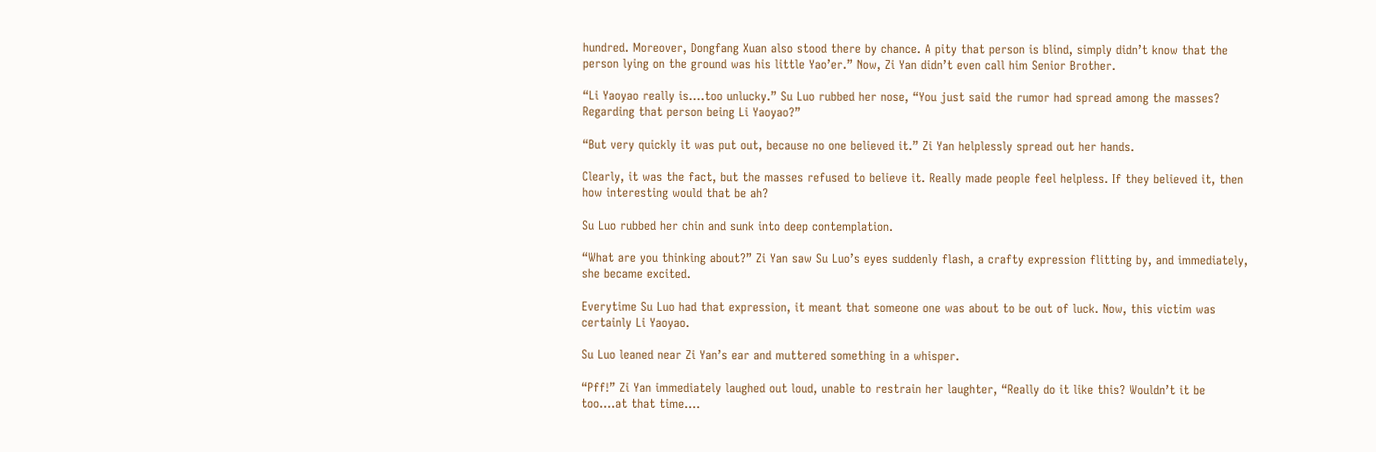hundred. Moreover, Dongfang Xuan also stood there by chance. A pity that person is blind, simply didn’t know that the person lying on the ground was his little Yao’er.” Now, Zi Yan didn’t even call him Senior Brother.

“Li Yaoyao really is….too unlucky.” Su Luo rubbed her nose, “You just said the rumor had spread among the masses? Regarding that person being Li Yaoyao?”

“But very quickly it was put out, because no one believed it.” Zi Yan helplessly spread out her hands.

Clearly, it was the fact, but the masses refused to believe it. Really made people feel helpless. If they believed it, then how interesting would that be ah?

Su Luo rubbed her chin and sunk into deep contemplation.

“What are you thinking about?” Zi Yan saw Su Luo’s eyes suddenly flash, a crafty expression flitting by, and immediately, she became excited.

Everytime Su Luo had that expression, it meant that someone one was about to be out of luck. Now, this victim was certainly Li Yaoyao.

Su Luo leaned near Zi Yan’s ear and muttered something in a whisper.

“Pff!” Zi Yan immediately laughed out loud, unable to restrain her laughter, “Really do it like this? Wouldn’t it be too….at that time….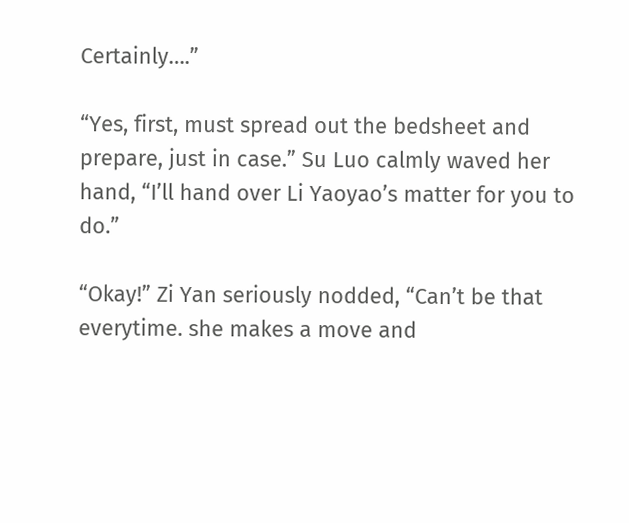Certainly….”

“Yes, first, must spread out the bedsheet and prepare, just in case.” Su Luo calmly waved her hand, “I’ll hand over Li Yaoyao’s matter for you to do.”

“Okay!” Zi Yan seriously nodded, “Can’t be that everytime. she makes a move and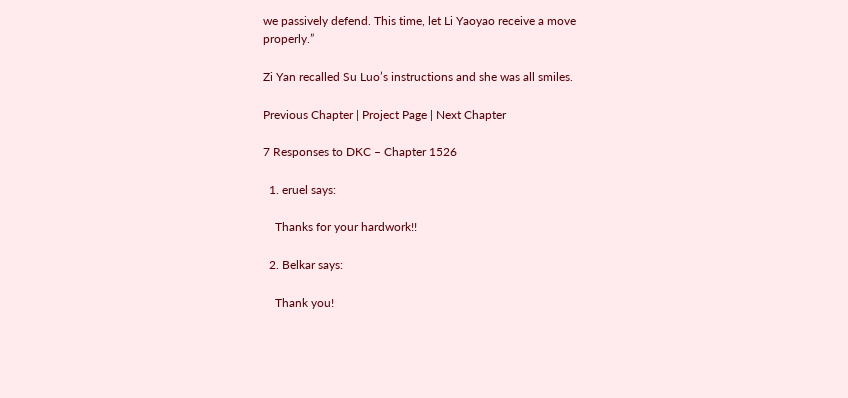we passively defend. This time, let Li Yaoyao receive a move properly.”

Zi Yan recalled Su Luo’s instructions and she was all smiles.

Previous Chapter | Project Page | Next Chapter

7 Responses to DKC – Chapter 1526

  1. eruel says:

    Thanks for your hardwork!!

  2. Belkar says:

    Thank you!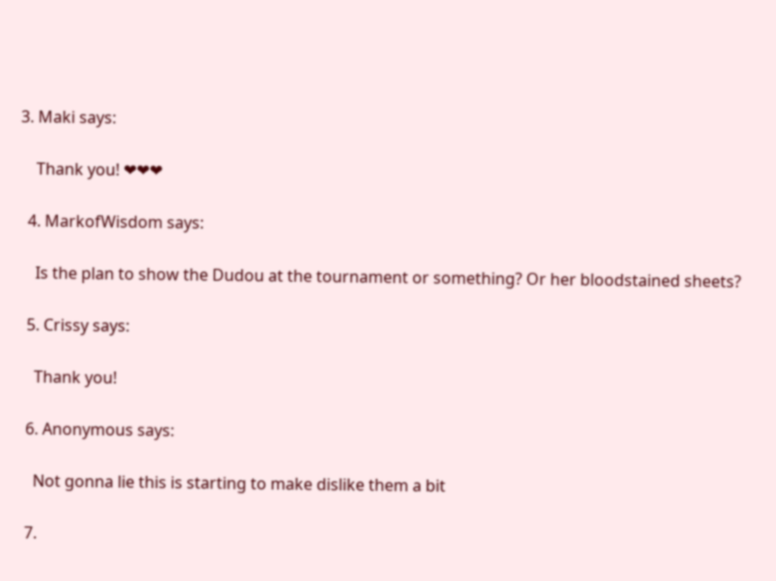3. Maki says:

    Thank you! ❤❤❤

  4. MarkofWisdom says:

    Is the plan to show the Dudou at the tournament or something? Or her bloodstained sheets?

  5. Crissy says:

    Thank you!

  6. Anonymous says:

    Not gonna lie this is starting to make dislike them a bit

  7.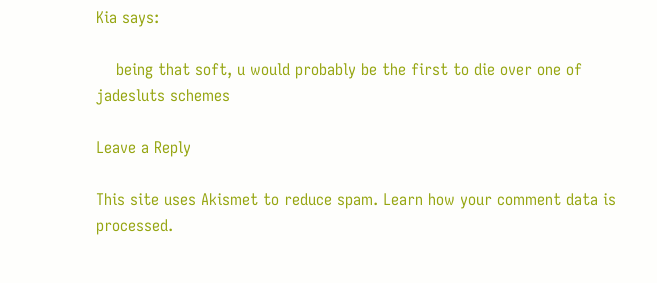Kia says:

    being that soft, u would probably be the first to die over one of jadesluts schemes

Leave a Reply

This site uses Akismet to reduce spam. Learn how your comment data is processed.